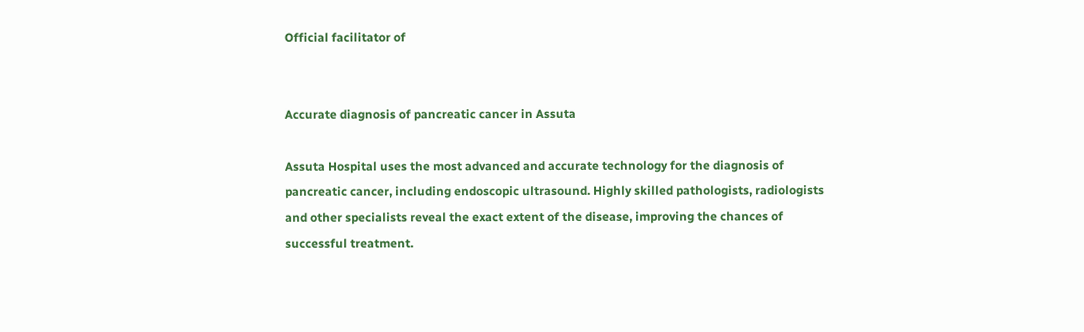Official facilitator of


Accurate diagnosis of pancreatic cancer in Assuta

Assuta Hospital uses the most advanced and accurate technology for the diagnosis of pancreatic cancer, including endoscopic ultrasound. Highly skilled pathologists, radiologists and other specialists reveal the exact extent of the disease, improving the chances of successful treatment.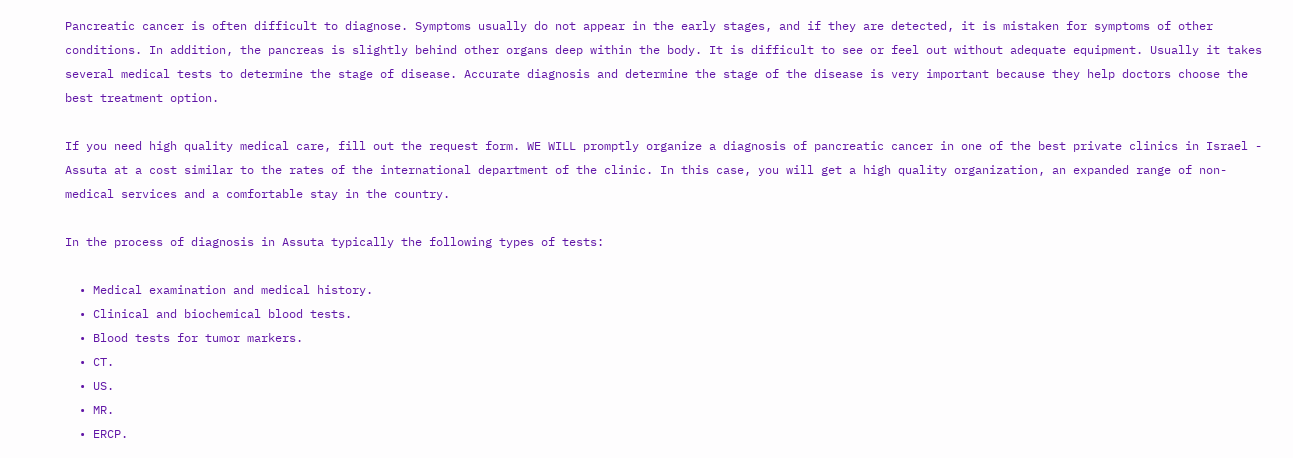Pancreatic cancer is often difficult to diagnose. Symptoms usually do not appear in the early stages, and if they are detected, it is mistaken for symptoms of other conditions. In addition, the pancreas is slightly behind other organs deep within the body. It is difficult to see or feel out without adequate equipment. Usually it takes several medical tests to determine the stage of disease. Accurate diagnosis and determine the stage of the disease is very important because they help doctors choose the best treatment option.

If you need high quality medical care, fill out the request form. WE WILL promptly organize a diagnosis of pancreatic cancer in one of the best private clinics in Israel - Assuta at a cost similar to the rates of the international department of the clinic. In this case, you will get a high quality organization, an expanded range of non-medical services and a comfortable stay in the country.

In the process of diagnosis in Assuta typically the following types of tests:

  • Medical examination and medical history.
  • Clinical and biochemical blood tests.
  • Blood tests for tumor markers.
  • CT.
  • US.
  • MR.
  • ERCP.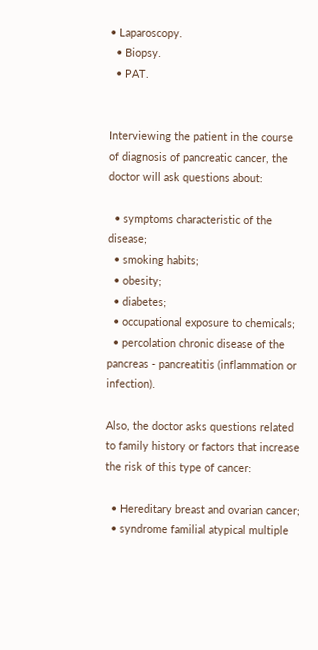• Laparoscopy.
  • Biopsy.
  • PAT.


Interviewing the patient in the course of diagnosis of pancreatic cancer, the doctor will ask questions about:

  • symptoms characteristic of the disease;
  • smoking habits;
  • obesity;
  • diabetes;
  • occupational exposure to chemicals;
  • percolation chronic disease of the pancreas - pancreatitis (inflammation or infection).

Also, the doctor asks questions related to family history or factors that increase the risk of this type of cancer:

  • Hereditary breast and ovarian cancer;
  • syndrome familial atypical multiple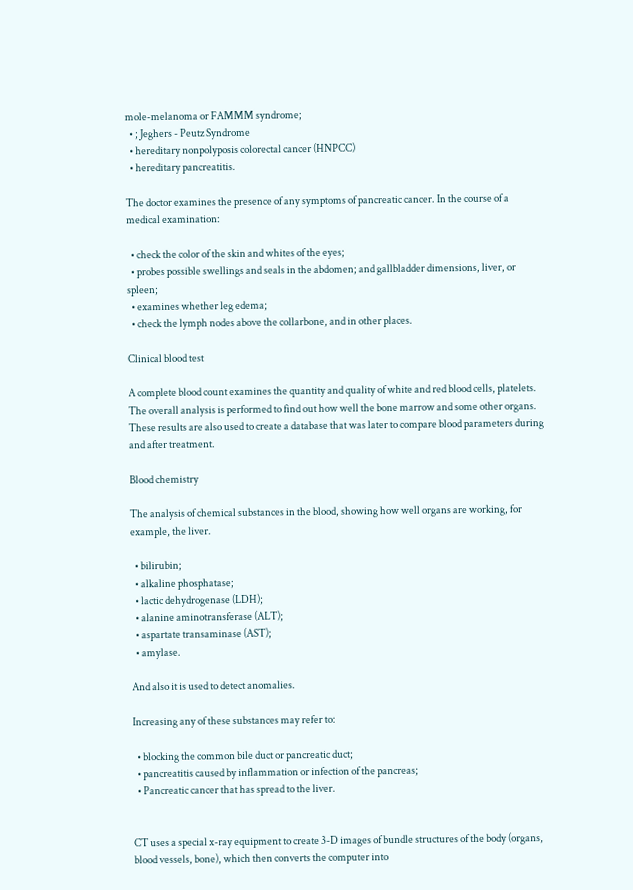mole-melanoma or FAMMM syndrome;
  • ; Jeghers - Peutz Syndrome
  • hereditary nonpolyposis colorectal cancer (HNPCC)
  • hereditary pancreatitis.

The doctor examines the presence of any symptoms of pancreatic cancer. In the course of a medical examination:

  • check the color of the skin and whites of the eyes;
  • probes possible swellings and seals in the abdomen; and gallbladder dimensions, liver, or spleen;
  • examines whether leg edema;
  • check the lymph nodes above the collarbone, and in other places.

Clinical blood test

A complete blood count examines the quantity and quality of white and red blood cells, platelets. The overall analysis is performed to find out how well the bone marrow and some other organs. These results are also used to create a database that was later to compare blood parameters during and after treatment.

Blood chemistry

The analysis of chemical substances in the blood, showing how well organs are working, for example, the liver.

  • bilirubin;
  • alkaline phosphatase;
  • lactic dehydrogenase (LDH);
  • alanine aminotransferase (ALT);
  • aspartate transaminase (AST);
  • amylase.

And also it is used to detect anomalies.

Increasing any of these substances may refer to:

  • blocking the common bile duct or pancreatic duct;
  • pancreatitis caused by inflammation or infection of the pancreas;
  • Pancreatic cancer that has spread to the liver.


CT uses a special x-ray equipment to create 3-D images of bundle structures of the body (organs, blood vessels, bone), which then converts the computer into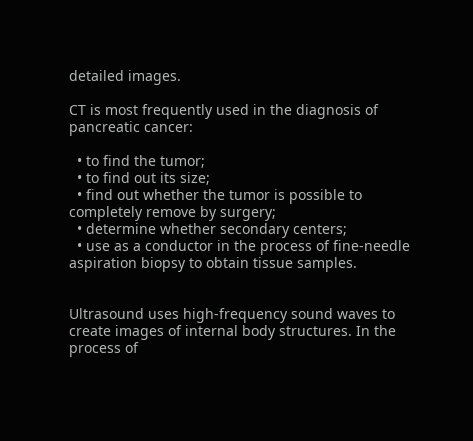detailed images.

CT is most frequently used in the diagnosis of pancreatic cancer:

  • to find the tumor;
  • to find out its size;
  • find out whether the tumor is possible to completely remove by surgery;
  • determine whether secondary centers;
  • use as a conductor in the process of fine-needle aspiration biopsy to obtain tissue samples.


Ultrasound uses high-frequency sound waves to create images of internal body structures. In the process of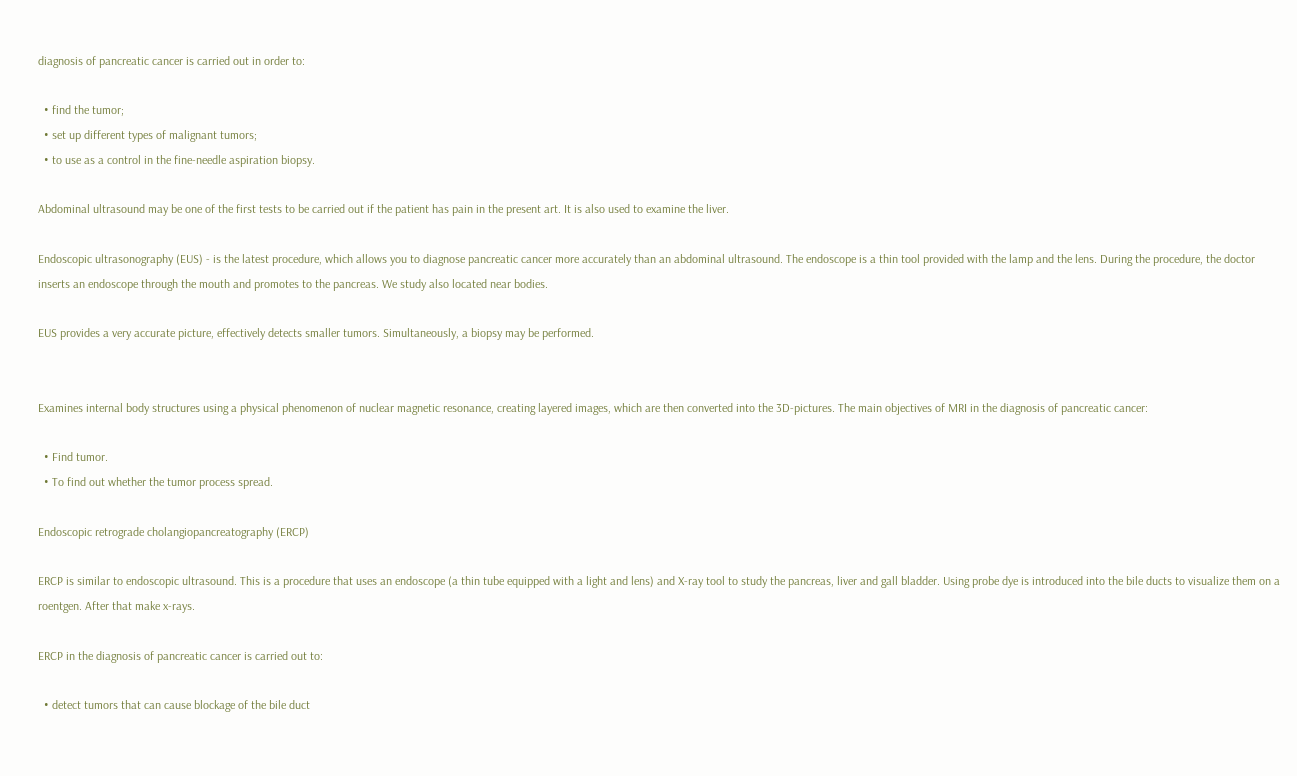diagnosis of pancreatic cancer is carried out in order to:

  • find the tumor;
  • set up different types of malignant tumors;
  • to use as a control in the fine-needle aspiration biopsy.

Abdominal ultrasound may be one of the first tests to be carried out if the patient has pain in the present art. It is also used to examine the liver.

Endoscopic ultrasonography (EUS) - is the latest procedure, which allows you to diagnose pancreatic cancer more accurately than an abdominal ultrasound. The endoscope is a thin tool provided with the lamp and the lens. During the procedure, the doctor inserts an endoscope through the mouth and promotes to the pancreas. We study also located near bodies.

EUS provides a very accurate picture, effectively detects smaller tumors. Simultaneously, a biopsy may be performed.


Examines internal body structures using a physical phenomenon of nuclear magnetic resonance, creating layered images, which are then converted into the 3D-pictures. The main objectives of MRI in the diagnosis of pancreatic cancer:

  • Find tumor.
  • To find out whether the tumor process spread.

Endoscopic retrograde cholangiopancreatography (ERCP)

ERCP is similar to endoscopic ultrasound. This is a procedure that uses an endoscope (a thin tube equipped with a light and lens) and X-ray tool to study the pancreas, liver and gall bladder. Using probe dye is introduced into the bile ducts to visualize them on a roentgen. After that make x-rays.

ERCP in the diagnosis of pancreatic cancer is carried out to:

  • detect tumors that can cause blockage of the bile duct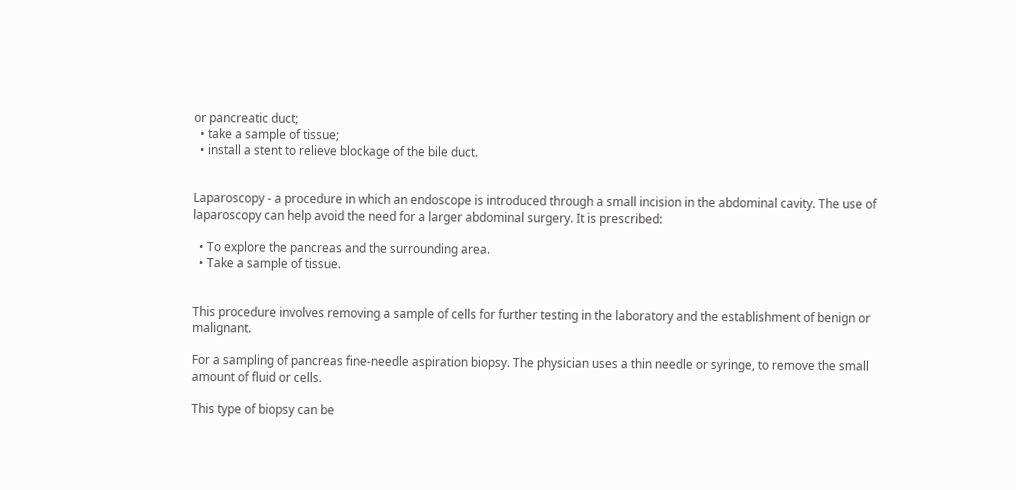or pancreatic duct;
  • take a sample of tissue;
  • install a stent to relieve blockage of the bile duct.


Laparoscopy - a procedure in which an endoscope is introduced through a small incision in the abdominal cavity. The use of laparoscopy can help avoid the need for a larger abdominal surgery. It is prescribed:

  • To explore the pancreas and the surrounding area.
  • Take a sample of tissue.


This procedure involves removing a sample of cells for further testing in the laboratory and the establishment of benign or malignant.

For a sampling of pancreas fine-needle aspiration biopsy. The physician uses a thin needle or syringe, to remove the small amount of fluid or cells.

This type of biopsy can be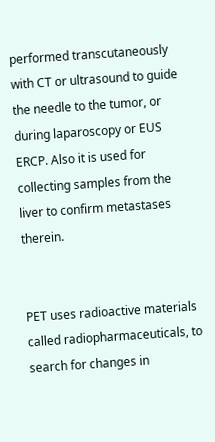performed transcutaneously with CT or ultrasound to guide the needle to the tumor, or during laparoscopy or EUS ERCP. Also it is used for collecting samples from the liver to confirm metastases therein.


PET uses radioactive materials called radiopharmaceuticals, to search for changes in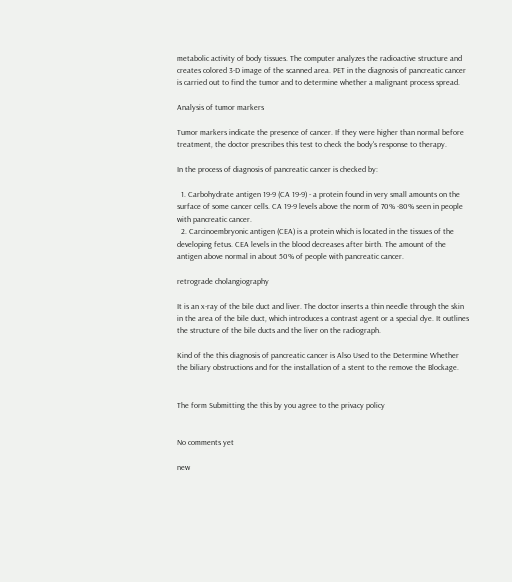metabolic activity of body tissues. The computer analyzes the radioactive structure and creates colored 3-D image of the scanned area. PET in the diagnosis of pancreatic cancer is carried out to find the tumor and to determine whether a malignant process spread.

Analysis of tumor markers

Tumor markers indicate the presence of cancer. If they were higher than normal before treatment, the doctor prescribes this test to check the body's response to therapy.

In the process of diagnosis of pancreatic cancer is checked by:

  1. Carbohydrate antigen 19-9 (CA 19-9) - a protein found in very small amounts on the surface of some cancer cells. CA 19-9 levels above the norm of 70% -80% seen in people with pancreatic cancer.
  2. Carcinoembryonic antigen (CEA) is a protein which is located in the tissues of the developing fetus. CEA levels in the blood decreases after birth. The amount of the antigen above normal in about 50% of people with pancreatic cancer.

retrograde cholangiography

It is an x-ray of the bile duct and liver. The doctor inserts a thin needle through the skin in the area of the bile duct, which introduces a contrast agent or a special dye. It outlines the structure of the bile ducts and the liver on the radiograph.

Kind of the this diagnosis of pancreatic cancer is Also Used to the Determine Whether the biliary obstructions and for the installation of a stent to the remove the Blockage.


The form Submitting the this by you agree to the privacy policy


No comments yet

new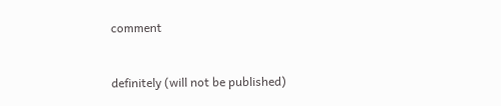comment


definitely (will not be published)